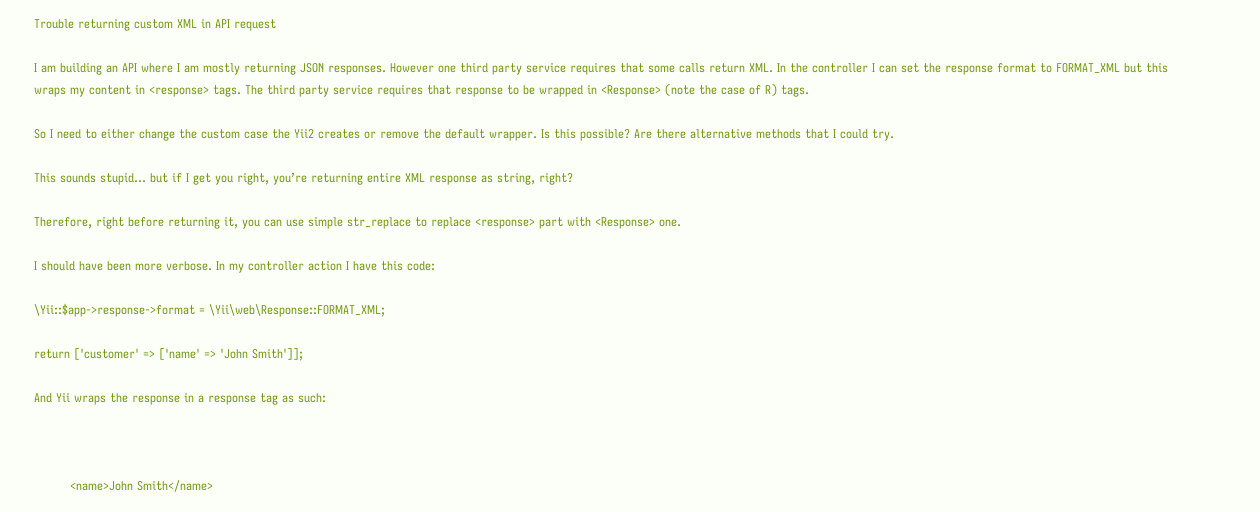Trouble returning custom XML in API request

I am building an API where I am mostly returning JSON responses. However one third party service requires that some calls return XML. In the controller I can set the response format to FORMAT_XML but this wraps my content in <response> tags. The third party service requires that response to be wrapped in <Response> (note the case of R) tags.

So I need to either change the custom case the Yii2 creates or remove the default wrapper. Is this possible? Are there alternative methods that I could try.

This sounds stupid… but if I get you right, you’re returning entire XML response as string, right?

Therefore, right before returning it, you can use simple str_replace to replace <response> part with <Response> one.

I should have been more verbose. In my controller action I have this code:

\Yii::$app->response->format = \Yii\web\Response::FORMAT_XML;

return ['customer' => ['name' => 'John Smith']];

And Yii wraps the response in a response tag as such:



         <name>John Smith</name>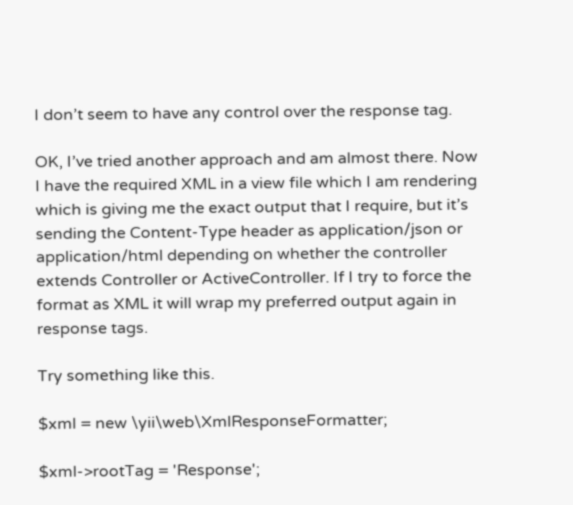I don’t seem to have any control over the response tag.

OK, I’ve tried another approach and am almost there. Now I have the required XML in a view file which I am rendering which is giving me the exact output that I require, but it’s sending the Content-Type header as application/json or application/html depending on whether the controller extends Controller or ActiveController. If I try to force the format as XML it will wrap my preferred output again in response tags.

Try something like this.

$xml = new \yii\web\XmlResponseFormatter;

$xml->rootTag = 'Response';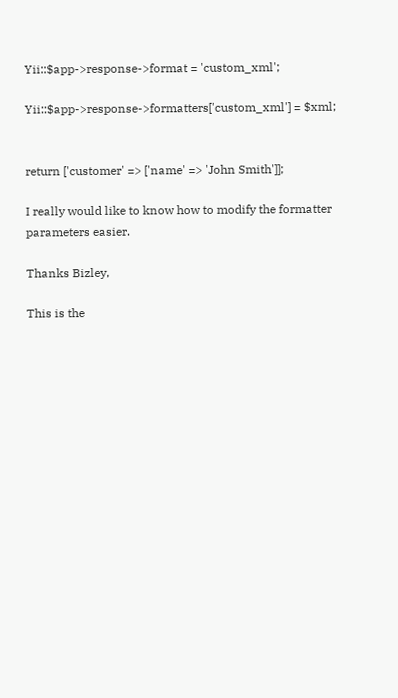Yii::$app->response->format = 'custom_xml';

Yii::$app->response->formatters['custom_xml'] = $xml;


return ['customer' => ['name' => 'John Smith']];

I really would like to know how to modify the formatter parameters easier.

Thanks Bizley,

This is the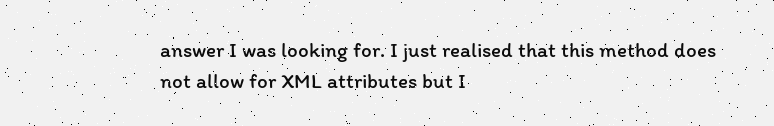answer I was looking for. I just realised that this method does not allow for XML attributes but I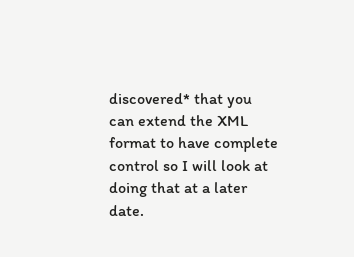discovered* that you can extend the XML format to have complete control so I will look at doing that at a later date.